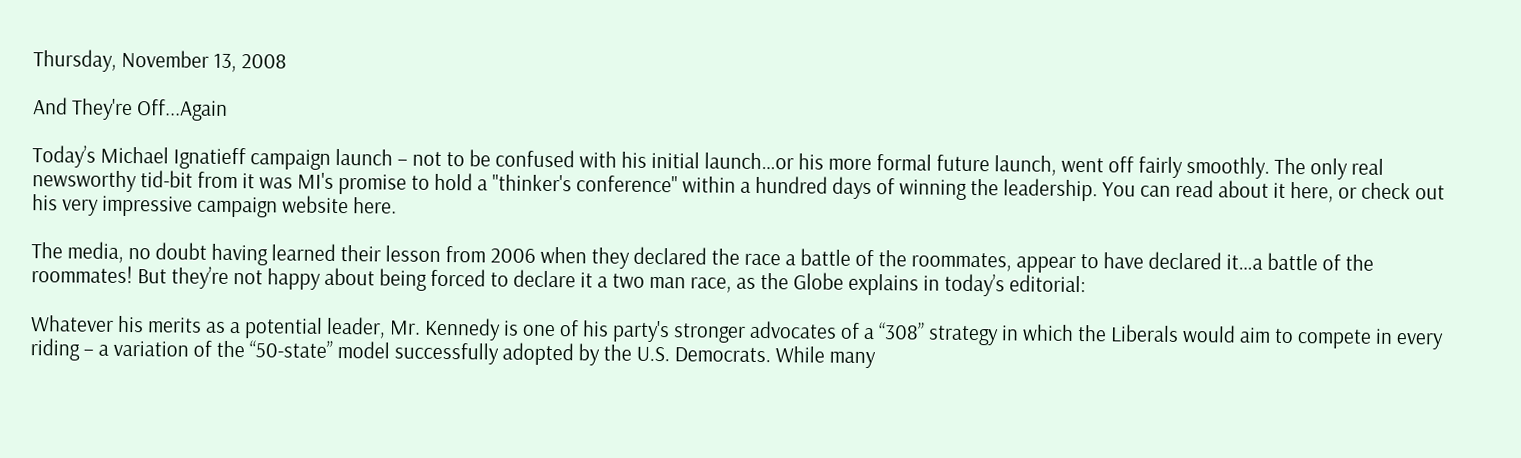Thursday, November 13, 2008

And They're Off...Again

Today’s Michael Ignatieff campaign launch – not to be confused with his initial launch…or his more formal future launch, went off fairly smoothly. The only real newsworthy tid-bit from it was MI's promise to hold a "thinker's conference" within a hundred days of winning the leadership. You can read about it here, or check out his very impressive campaign website here.

The media, no doubt having learned their lesson from 2006 when they declared the race a battle of the roommates, appear to have declared it…a battle of the roommates! But they’re not happy about being forced to declare it a two man race, as the Globe explains in today’s editorial:

Whatever his merits as a potential leader, Mr. Kennedy is one of his party's stronger advocates of a “308” strategy in which the Liberals would aim to compete in every riding – a variation of the “50-state” model successfully adopted by the U.S. Democrats. While many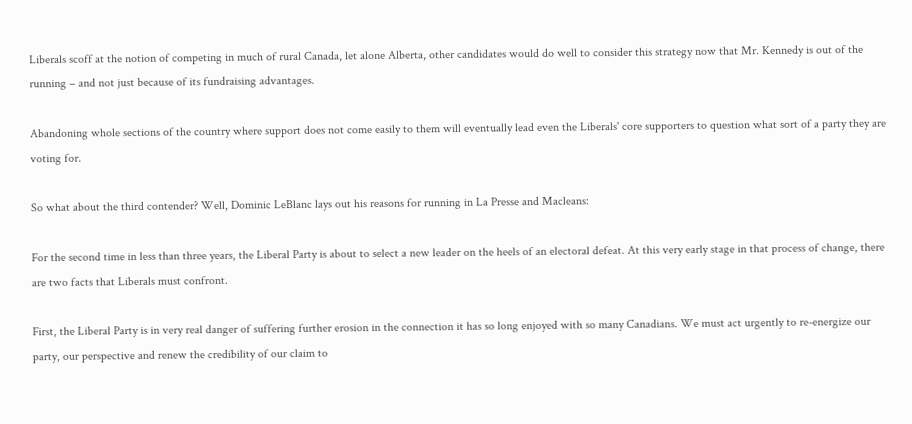Liberals scoff at the notion of competing in much of rural Canada, let alone Alberta, other candidates would do well to consider this strategy now that Mr. Kennedy is out of the running – and not just because of its fundraising advantages.

Abandoning whole sections of the country where support does not come easily to them will eventually lead even the Liberals' core supporters to question what sort of a party they are voting for.

So what about the third contender? Well, Dominic LeBlanc lays out his reasons for running in La Presse and Macleans:

For the second time in less than three years, the Liberal Party is about to select a new leader on the heels of an electoral defeat. At this very early stage in that process of change, there are two facts that Liberals must confront.

First, the Liberal Party is in very real danger of suffering further erosion in the connection it has so long enjoyed with so many Canadians. We must act urgently to re-energize our party, our perspective and renew the credibility of our claim to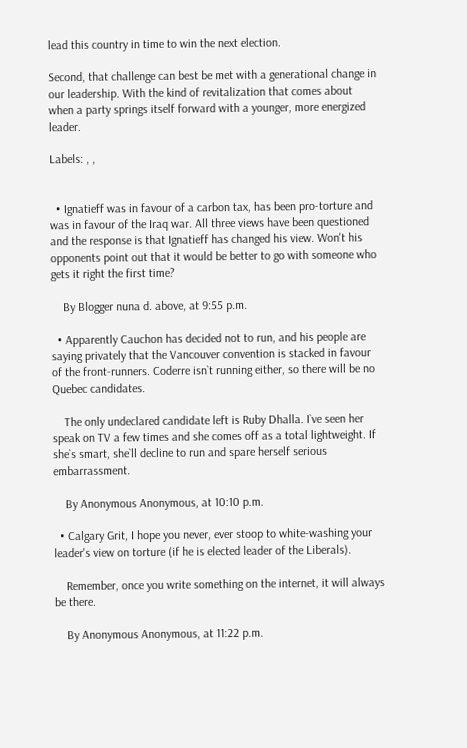lead this country in time to win the next election.

Second, that challenge can best be met with a generational change in our leadership. With the kind of revitalization that comes about when a party springs itself forward with a younger, more energized leader.

Labels: , ,


  • Ignatieff was in favour of a carbon tax, has been pro-torture and was in favour of the Iraq war. All three views have been questioned and the response is that Ignatieff has changed his view. Won't his opponents point out that it would be better to go with someone who gets it right the first time?

    By Blogger nuna d. above, at 9:55 p.m.

  • Apparently Cauchon has decided not to run, and his people are saying privately that the Vancouver convention is stacked in favour of the front-runners. Coderre isn`t running either, so there will be no Quebec candidates.

    The only undeclared candidate left is Ruby Dhalla. I`ve seen her speak on TV a few times and she comes off as a total lightweight. If she`s smart, she`ll decline to run and spare herself serious embarrassment.

    By Anonymous Anonymous, at 10:10 p.m.

  • Calgary Grit, I hope you never, ever stoop to white-washing your leader's view on torture (if he is elected leader of the Liberals).

    Remember, once you write something on the internet, it will always be there.

    By Anonymous Anonymous, at 11:22 p.m.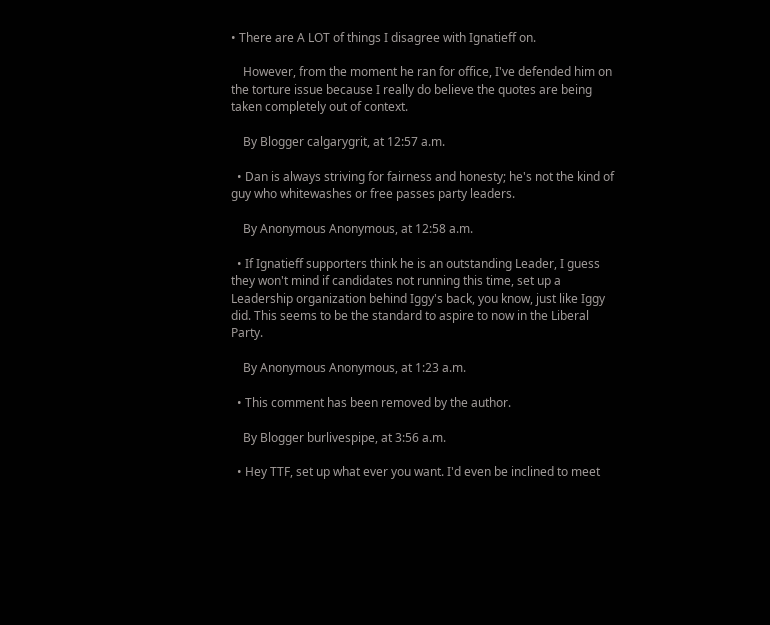• There are A LOT of things I disagree with Ignatieff on.

    However, from the moment he ran for office, I've defended him on the torture issue because I really do believe the quotes are being taken completely out of context.

    By Blogger calgarygrit, at 12:57 a.m.

  • Dan is always striving for fairness and honesty; he's not the kind of guy who whitewashes or free passes party leaders.

    By Anonymous Anonymous, at 12:58 a.m.

  • If Ignatieff supporters think he is an outstanding Leader, I guess they won't mind if candidates not running this time, set up a Leadership organization behind Iggy's back, you know, just like Iggy did. This seems to be the standard to aspire to now in the Liberal Party.

    By Anonymous Anonymous, at 1:23 a.m.

  • This comment has been removed by the author.

    By Blogger burlivespipe, at 3:56 a.m.

  • Hey TTF, set up what ever you want. I'd even be inclined to meet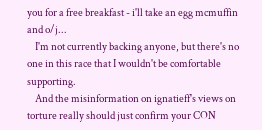you for a free breakfast - i'll take an egg mcmuffin and o/j...
    I'm not currently backing anyone, but there's no one in this race that I wouldn't be comfortable supporting.
    And the misinformation on ignatieff's views on torture really should just confirm your CON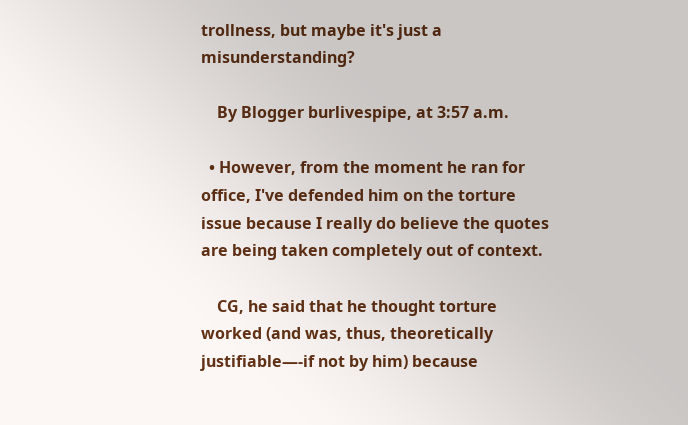trollness, but maybe it's just a misunderstanding?

    By Blogger burlivespipe, at 3:57 a.m.

  • However, from the moment he ran for office, I've defended him on the torture issue because I really do believe the quotes are being taken completely out of context.

    CG, he said that he thought torture worked (and was, thus, theoretically justifiable—-if not by him) because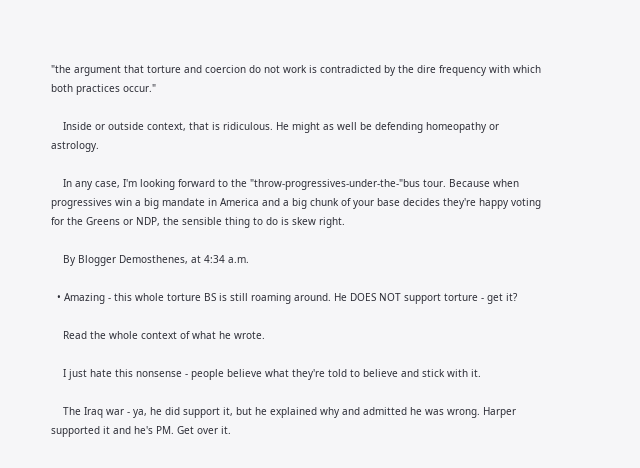"the argument that torture and coercion do not work is contradicted by the dire frequency with which both practices occur."

    Inside or outside context, that is ridiculous. He might as well be defending homeopathy or astrology.

    In any case, I'm looking forward to the "throw-progressives-under-the-"bus tour. Because when progressives win a big mandate in America and a big chunk of your base decides they're happy voting for the Greens or NDP, the sensible thing to do is skew right.

    By Blogger Demosthenes, at 4:34 a.m.

  • Amazing - this whole torture BS is still roaming around. He DOES NOT support torture - get it?

    Read the whole context of what he wrote.

    I just hate this nonsense - people believe what they're told to believe and stick with it.

    The Iraq war - ya, he did support it, but he explained why and admitted he was wrong. Harper supported it and he's PM. Get over it.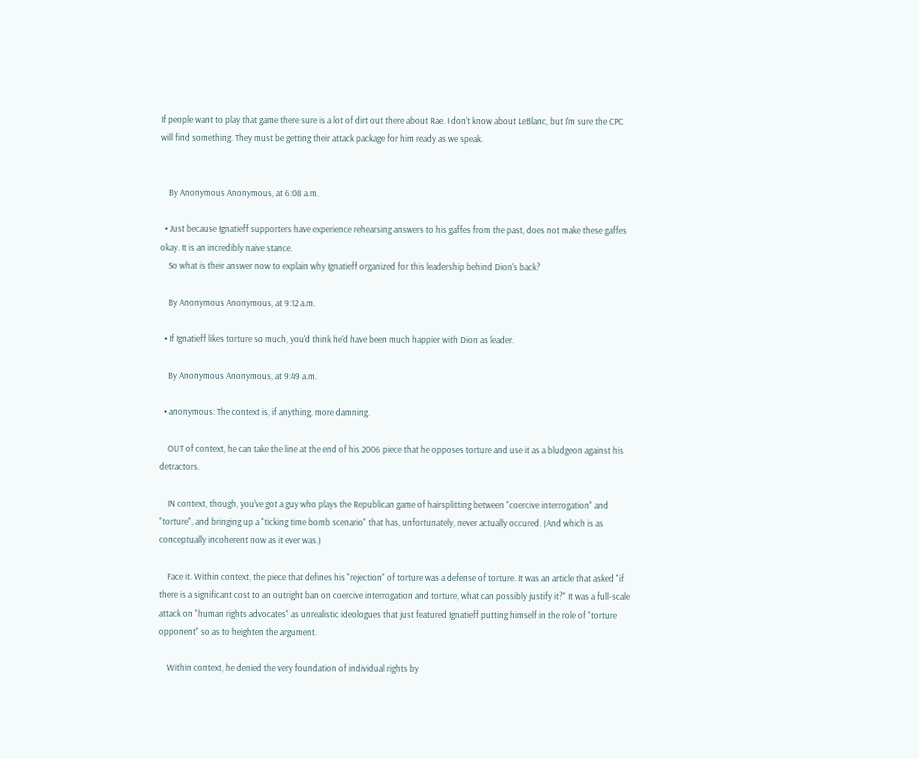If people want to play that game there sure is a lot of dirt out there about Rae. I don't know about LeBlanc, but I'm sure the CPC will find something. They must be getting their attack package for him ready as we speak.


    By Anonymous Anonymous, at 6:08 a.m.

  • Just because Ignatieff supporters have experience rehearsing answers to his gaffes from the past, does not make these gaffes okay. It is an incredibly naive stance.
    So what is their answer now to explain why Ignatieff organized for this leadership behind Dion's back?

    By Anonymous Anonymous, at 9:12 a.m.

  • If Ignatieff likes torture so much, you'd think he'd have been much happier with Dion as leader.

    By Anonymous Anonymous, at 9:49 a.m.

  • anonymous: The context is, if anything, more damning.

    OUT of context, he can take the line at the end of his 2006 piece that he opposes torture and use it as a bludgeon against his detractors.

    IN context, though, you've got a guy who plays the Republican game of hairsplitting between "coercive interrogation" and "torture", and bringing up a "ticking time bomb scenario" that has, unfortunately, never actually occured. (And which is as conceptually incoherent now as it ever was.)

    Face it. Within context, the piece that defines his "rejection" of torture was a defense of torture. It was an article that asked "if there is a significant cost to an outright ban on coercive interrogation and torture, what can possibly justify it?" It was a full-scale attack on "human rights advocates" as unrealistic ideologues that just featured Ignatieff putting himself in the role of "torture opponent" so as to heighten the argument.

    Within context, he denied the very foundation of individual rights by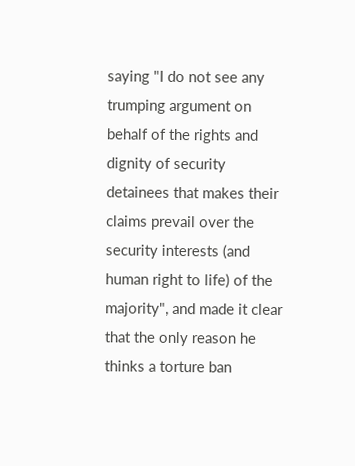saying "I do not see any trumping argument on behalf of the rights and dignity of security detainees that makes their claims prevail over the security interests (and human right to life) of the majority", and made it clear that the only reason he thinks a torture ban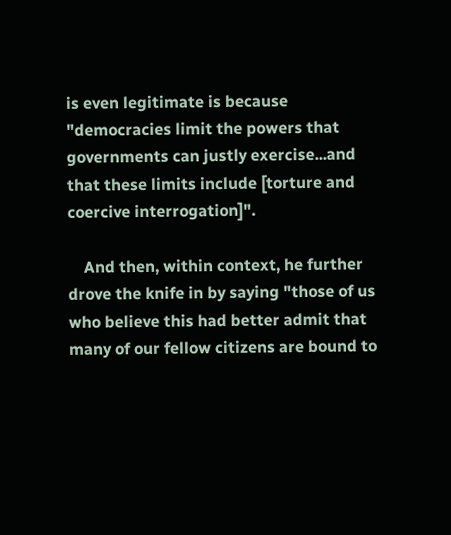is even legitimate is because "democracies limit the powers that governments can justly exercise...and that these limits include [torture and coercive interrogation]".

    And then, within context, he further drove the knife in by saying "those of us who believe this had better admit that many of our fellow citizens are bound to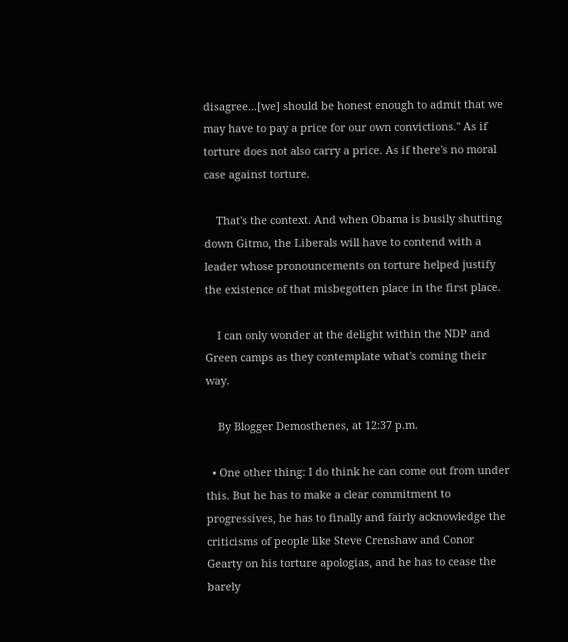disagree...[we] should be honest enough to admit that we may have to pay a price for our own convictions." As if torture does not also carry a price. As if there's no moral case against torture.

    That's the context. And when Obama is busily shutting down Gitmo, the Liberals will have to contend with a leader whose pronouncements on torture helped justify the existence of that misbegotten place in the first place.

    I can only wonder at the delight within the NDP and Green camps as they contemplate what's coming their way.

    By Blogger Demosthenes, at 12:37 p.m.

  • One other thing: I do think he can come out from under this. But he has to make a clear commitment to progressives, he has to finally and fairly acknowledge the criticisms of people like Steve Crenshaw and Conor Gearty on his torture apologias, and he has to cease the barely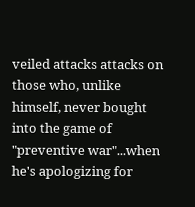veiled attacks attacks on those who, unlike himself, never bought into the game of "preventive war"...when he's apologizing for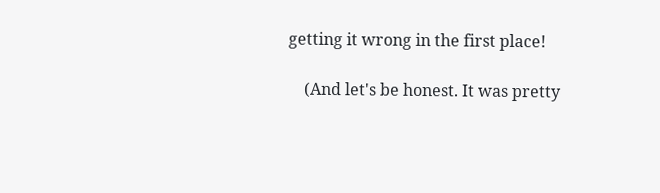getting it wrong in the first place!

    (And let's be honest. It was pretty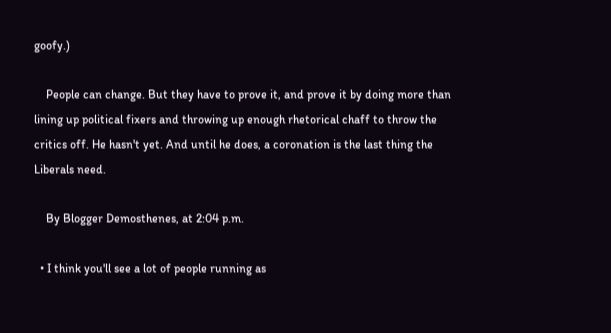goofy.)

    People can change. But they have to prove it, and prove it by doing more than lining up political fixers and throwing up enough rhetorical chaff to throw the critics off. He hasn't yet. And until he does, a coronation is the last thing the Liberals need.

    By Blogger Demosthenes, at 2:04 p.m.

  • I think you'll see a lot of people running as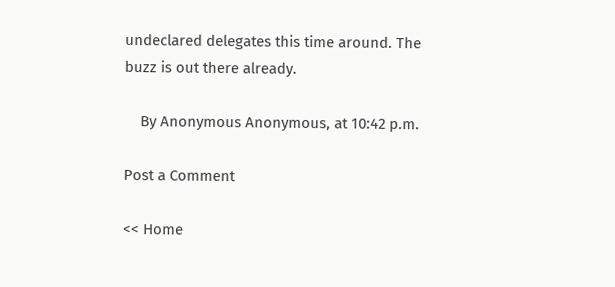undeclared delegates this time around. The buzz is out there already.

    By Anonymous Anonymous, at 10:42 p.m.

Post a Comment

<< Home